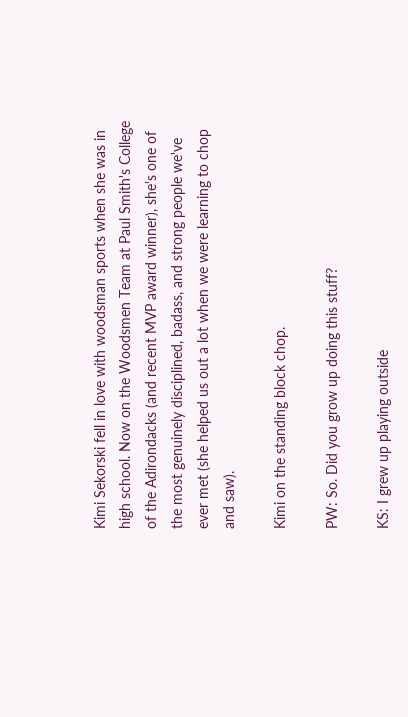Kimi Sekorski fell in love with woodsman sports when she was in high school. Now on the Woodsmen Team at Paul Smith's College of the Adirondacks (and recent MVP award winner), she's one of the most genuinely disciplined, badass, and strong people we've ever met (she helped us out a lot when we were learning to chop and saw).

Kimi on the standing block chop.

PW: So. Did you grow up doing this stuff?

KS: I grew up playing outside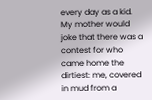every day as a kid. My mother would joke that there was a contest for who came home the dirtiest: me, covered in mud from a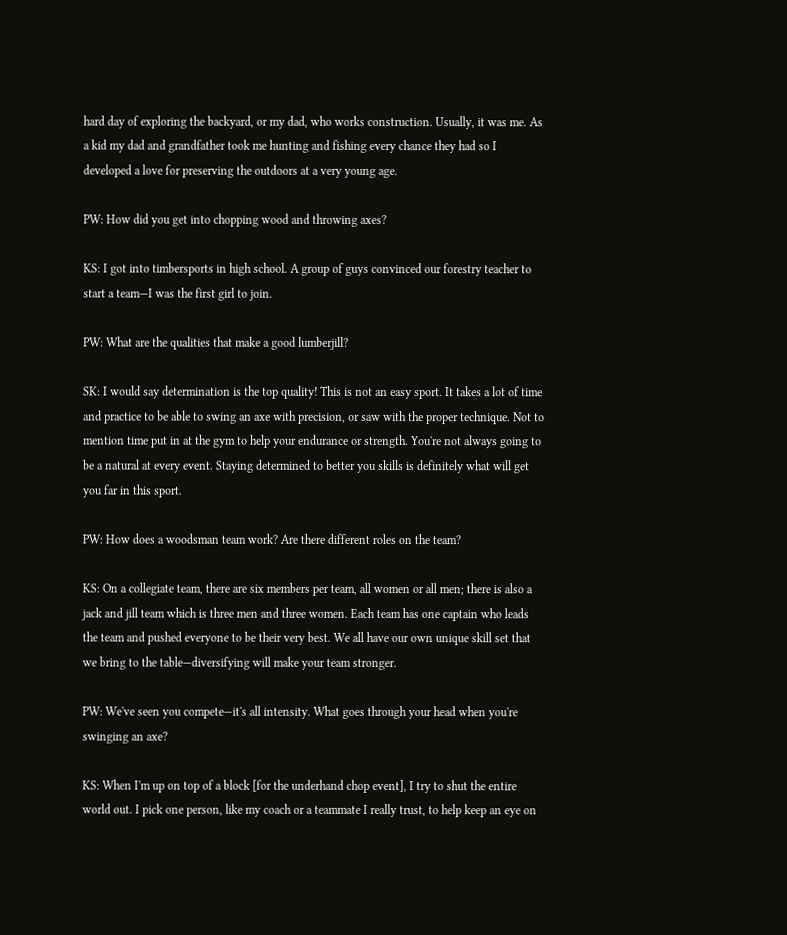hard day of exploring the backyard, or my dad, who works construction. Usually, it was me. As a kid my dad and grandfather took me hunting and fishing every chance they had so I developed a love for preserving the outdoors at a very young age.

PW: How did you get into chopping wood and throwing axes?

KS: I got into timbersports in high school. A group of guys convinced our forestry teacher to start a team—I was the first girl to join.

PW: What are the qualities that make a good lumberjill?

SK: I would say determination is the top quality! This is not an easy sport. It takes a lot of time and practice to be able to swing an axe with precision, or saw with the proper technique. Not to mention time put in at the gym to help your endurance or strength. You're not always going to be a natural at every event. Staying determined to better you skills is definitely what will get you far in this sport.

PW: How does a woodsman team work? Are there different roles on the team?

KS: On a collegiate team, there are six members per team, all women or all men; there is also a jack and jill team which is three men and three women. Each team has one captain who leads the team and pushed everyone to be their very best. We all have our own unique skill set that we bring to the table—diversifying will make your team stronger.

PW: We've seen you compete—it's all intensity. What goes through your head when you're swinging an axe?

KS: When I'm up on top of a block [for the underhand chop event], I try to shut the entire world out. I pick one person, like my coach or a teammate I really trust, to help keep an eye on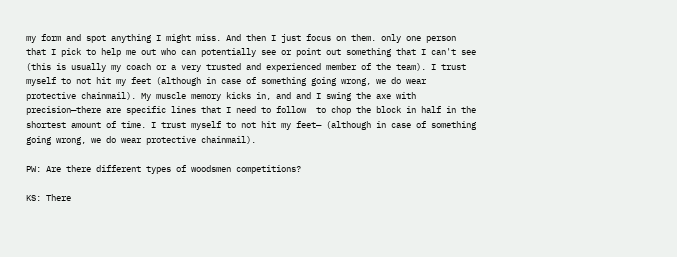my form and spot anything I might miss. And then I just focus on them. only one person that I pick to help me out who can potentially see or point out something that I can't see (this is usually my coach or a very trusted and experienced member of the team). I trust myself to not hit my feet (although in case of something going wrong, we do wear protective chainmail). My muscle memory kicks in, and and I swing the axe with precision—there are specific lines that I need to follow  to chop the block in half in the shortest amount of time. I trust myself to not hit my feet— (although in case of something going wrong, we do wear protective chainmail).

PW: Are there different types of woodsmen competitions?

KS: There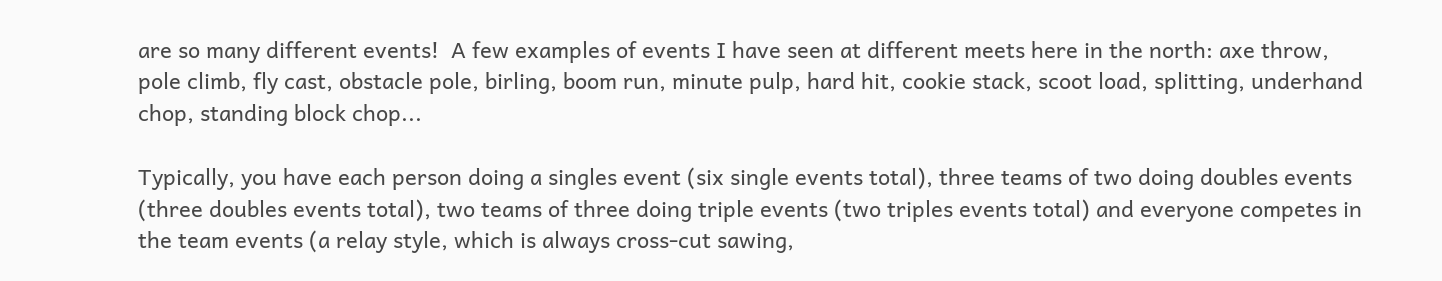are so many different events!  A few examples of events I have seen at different meets here in the north: axe throw, pole climb, fly cast, obstacle pole, birling, boom run, minute pulp, hard hit, cookie stack, scoot load, splitting, underhand chop, standing block chop...

Typically, you have each person doing a singles event (six single events total), three teams of two doing doubles events (three doubles events total), two teams of three doing triple events (two triples events total) and everyone competes in the team events (a relay style, which is always cross-cut sawing,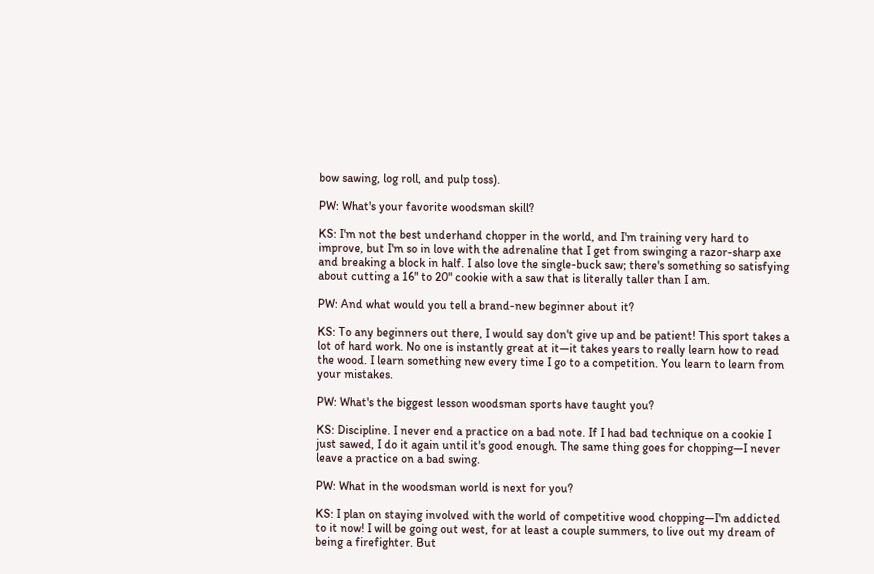bow sawing, log roll, and pulp toss).

PW: What's your favorite woodsman skill?

KS: I'm not the best underhand chopper in the world, and I'm training very hard to improve, but I'm so in love with the adrenaline that I get from swinging a razor-sharp axe and breaking a block in half. I also love the single-buck saw; there's something so satisfying about cutting a 16" to 20" cookie with a saw that is literally taller than I am.

PW: And what would you tell a brand-new beginner about it?

KS: To any beginners out there, I would say don't give up and be patient! This sport takes a lot of hard work. No one is instantly great at it—it takes years to really learn how to read the wood. I learn something new every time I go to a competition. You learn to learn from your mistakes.

PW: What's the biggest lesson woodsman sports have taught you?

KS: Discipline. I never end a practice on a bad note. If I had bad technique on a cookie I just sawed, I do it again until it's good enough. The same thing goes for chopping—I never leave a practice on a bad swing.

PW: What in the woodsman world is next for you?

KS: I plan on staying involved with the world of competitive wood chopping—I'm addicted to it now! I will be going out west, for at least a couple summers, to live out my dream of being a firefighter. But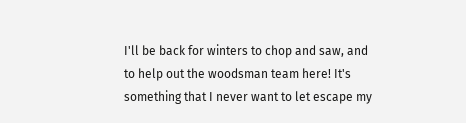I'll be back for winters to chop and saw, and to help out the woodsman team here! It's something that I never want to let escape my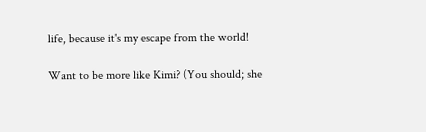life, because it's my escape from the world!

Want to be more like Kimi? (You should; she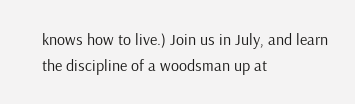knows how to live.) Join us in July, and learn the discipline of a woodsman up at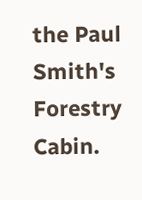the Paul Smith's Forestry Cabin.